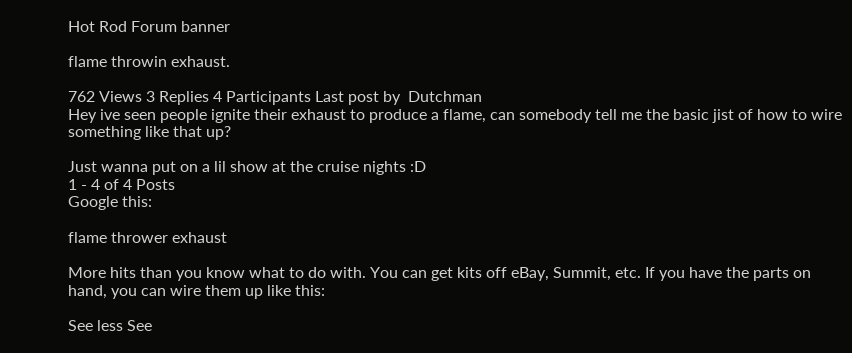Hot Rod Forum banner

flame throwin exhaust.

762 Views 3 Replies 4 Participants Last post by  Dutchman
Hey ive seen people ignite their exhaust to produce a flame, can somebody tell me the basic jist of how to wire something like that up?

Just wanna put on a lil show at the cruise nights :D
1 - 4 of 4 Posts
Google this:

flame thrower exhaust

More hits than you know what to do with. You can get kits off eBay, Summit, etc. If you have the parts on hand, you can wire them up like this:

See less See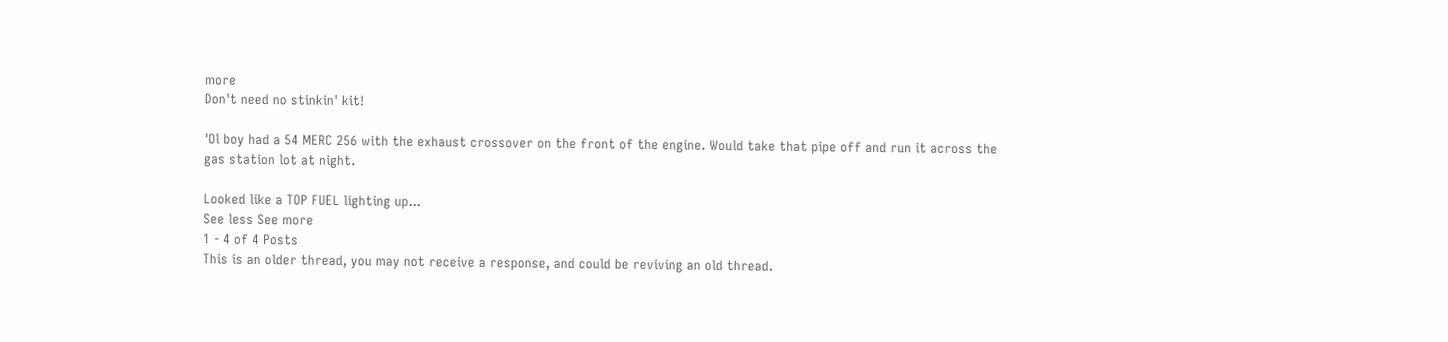more
Don't need no stinkin' kit!

'Ol boy had a 54 MERC 256 with the exhaust crossover on the front of the engine. Would take that pipe off and run it across the gas station lot at night.

Looked like a TOP FUEL lighting up...
See less See more
1 - 4 of 4 Posts
This is an older thread, you may not receive a response, and could be reviving an old thread.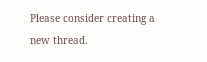Please consider creating a new thread.